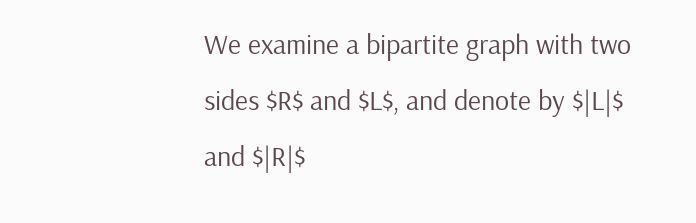We examine a bipartite graph with two sides $R$ and $L$, and denote by $|L|$ and $|R|$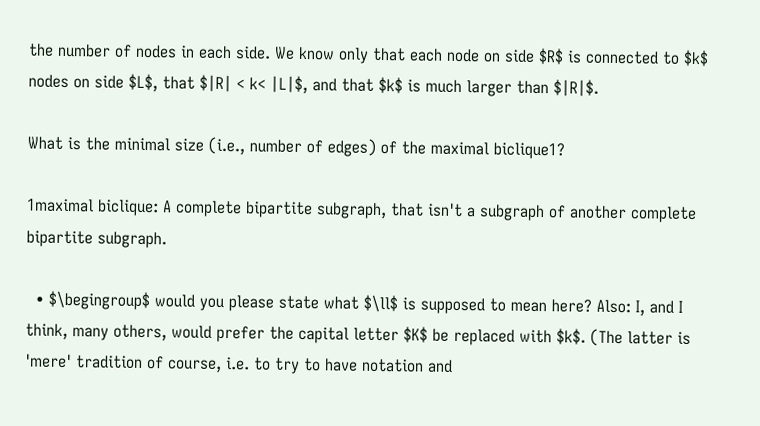the number of nodes in each side. We know only that each node on side $R$ is connected to $k$ nodes on side $L$, that $|R| < k< |L|$, and that $k$ is much larger than $|R|$.

What is the minimal size (i.e., number of edges) of the maximal biclique1?

1maximal biclique: A complete bipartite subgraph, that isn't a subgraph of another complete bipartite subgraph.

  • $\begingroup$ would you please state what $\ll$ is supposed to mean here? Also: I, and I think, many others, would prefer the capital letter $K$ be replaced with $k$. (The latter is 'mere' tradition of course, i.e. to try to have notation and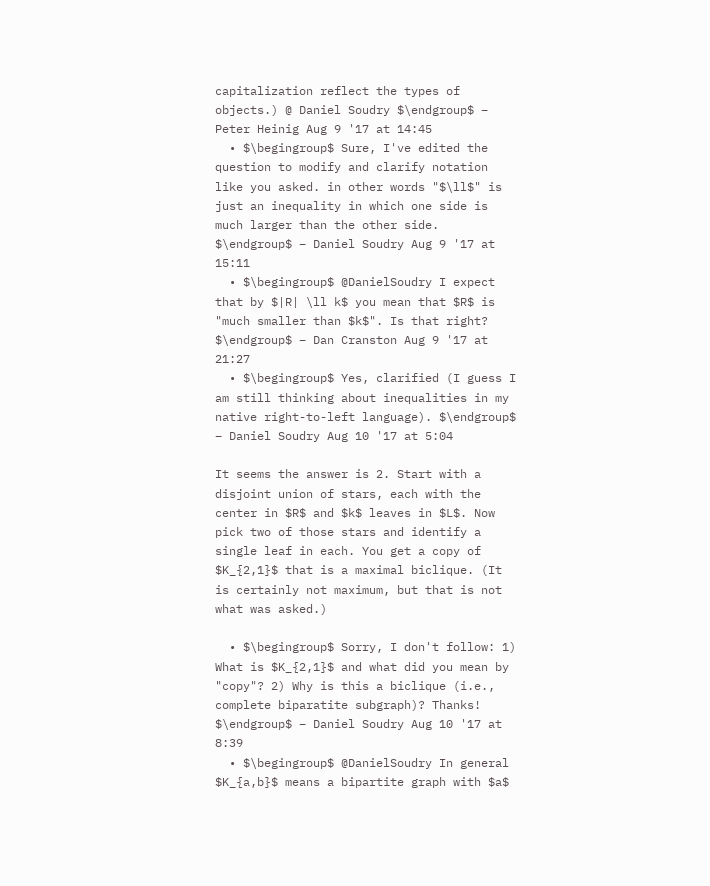capitalization reflect the types of objects.) @ Daniel Soudry $\endgroup$ – Peter Heinig Aug 9 '17 at 14:45
  • $\begingroup$ Sure, I've edited the question to modify and clarify notation like you asked. in other words "$\ll$" is just an inequality in which one side is much larger than the other side. $\endgroup$ – Daniel Soudry Aug 9 '17 at 15:11
  • $\begingroup$ @DanielSoudry I expect that by $|R| \ll k$ you mean that $R$ is "much smaller than $k$". Is that right? $\endgroup$ – Dan Cranston Aug 9 '17 at 21:27
  • $\begingroup$ Yes, clarified (I guess I am still thinking about inequalities in my native right-to-left language). $\endgroup$ – Daniel Soudry Aug 10 '17 at 5:04

It seems the answer is 2. Start with a disjoint union of stars, each with the center in $R$ and $k$ leaves in $L$. Now pick two of those stars and identify a single leaf in each. You get a copy of $K_{2,1}$ that is a maximal biclique. (It is certainly not maximum, but that is not what was asked.)

  • $\begingroup$ Sorry, I don't follow: 1) What is $K_{2,1}$ and what did you mean by "copy"? 2) Why is this a biclique (i.e., complete biparatite subgraph)? Thanks! $\endgroup$ – Daniel Soudry Aug 10 '17 at 8:39
  • $\begingroup$ @DanielSoudry In general $K_{a,b}$ means a bipartite graph with $a$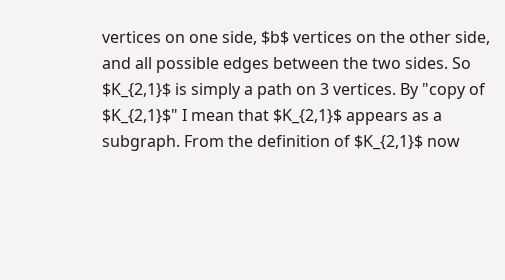vertices on one side, $b$ vertices on the other side, and all possible edges between the two sides. So $K_{2,1}$ is simply a path on 3 vertices. By "copy of $K_{2,1}$" I mean that $K_{2,1}$ appears as a subgraph. From the definition of $K_{2,1}$ now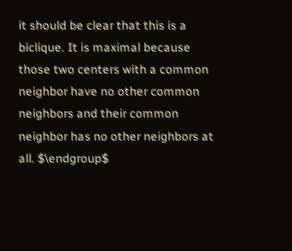it should be clear that this is a biclique. It is maximal because those two centers with a common neighbor have no other common neighbors and their common neighbor has no other neighbors at all. $\endgroup$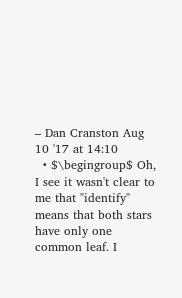– Dan Cranston Aug 10 '17 at 14:10
  • $\begingroup$ Oh, I see it wasn't clear to me that "identify" means that both stars have only one common leaf. I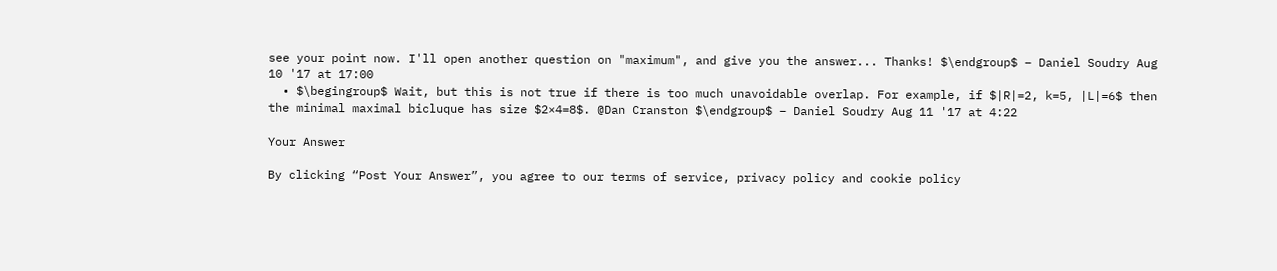see your point now. I'll open another question on "maximum", and give you the answer... Thanks! $\endgroup$ – Daniel Soudry Aug 10 '17 at 17:00
  • $\begingroup$ Wait, but this is not true if there is too much unavoidable overlap. For example, if $|R|=2, k=5, |L|=6$ then the minimal maximal bicluque has size $2×4=8$. @Dan Cranston $\endgroup$ – Daniel Soudry Aug 11 '17 at 4:22

Your Answer

By clicking “Post Your Answer”, you agree to our terms of service, privacy policy and cookie policy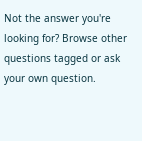Not the answer you're looking for? Browse other questions tagged or ask your own question.